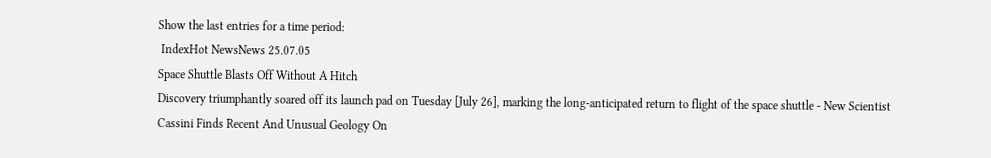Show the last entries for a time period:
 IndexHot NewsNews 25.07.05
Space Shuttle Blasts Off Without A Hitch
Discovery triumphantly soared off its launch pad on Tuesday [July 26], marking the long-anticipated return to flight of the space shuttle - New Scientist
Cassini Finds Recent And Unusual Geology On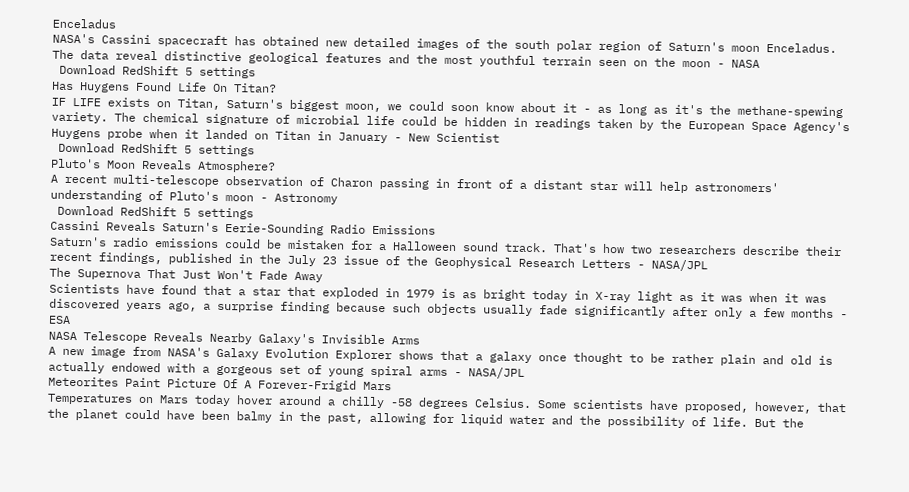Enceladus
NASA's Cassini spacecraft has obtained new detailed images of the south polar region of Saturn's moon Enceladus. The data reveal distinctive geological features and the most youthful terrain seen on the moon - NASA
 Download RedShift 5 settings
Has Huygens Found Life On Titan?
IF LIFE exists on Titan, Saturn's biggest moon, we could soon know about it - as long as it's the methane-spewing variety. The chemical signature of microbial life could be hidden in readings taken by the European Space Agency's Huygens probe when it landed on Titan in January - New Scientist
 Download RedShift 5 settings
Pluto's Moon Reveals Atmosphere?
A recent multi-telescope observation of Charon passing in front of a distant star will help astronomers' understanding of Pluto's moon - Astronomy
 Download RedShift 5 settings
Cassini Reveals Saturn's Eerie-Sounding Radio Emissions
Saturn's radio emissions could be mistaken for a Halloween sound track. That's how two researchers describe their recent findings, published in the July 23 issue of the Geophysical Research Letters - NASA/JPL
The Supernova That Just Won't Fade Away
Scientists have found that a star that exploded in 1979 is as bright today in X-ray light as it was when it was discovered years ago, a surprise finding because such objects usually fade significantly after only a few months - ESA
NASA Telescope Reveals Nearby Galaxy's Invisible Arms
A new image from NASA's Galaxy Evolution Explorer shows that a galaxy once thought to be rather plain and old is actually endowed with a gorgeous set of young spiral arms - NASA/JPL
Meteorites Paint Picture Of A Forever-Frigid Mars
Temperatures on Mars today hover around a chilly -58 degrees Celsius. Some scientists have proposed, however, that the planet could have been balmy in the past, allowing for liquid water and the possibility of life. But the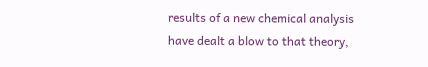results of a new chemical analysis have dealt a blow to that theory,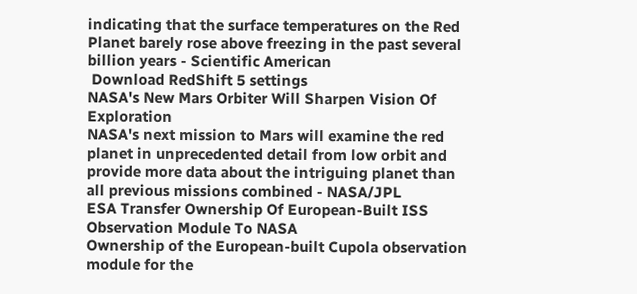indicating that the surface temperatures on the Red Planet barely rose above freezing in the past several billion years - Scientific American
 Download RedShift 5 settings
NASA's New Mars Orbiter Will Sharpen Vision Of Exploration
NASA's next mission to Mars will examine the red planet in unprecedented detail from low orbit and provide more data about the intriguing planet than all previous missions combined - NASA/JPL
ESA Transfer Ownership Of European-Built ISS Observation Module To NASA
Ownership of the European-built Cupola observation module for the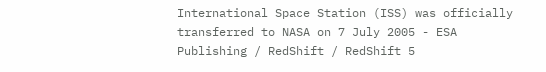International Space Station (ISS) was officially transferred to NASA on 7 July 2005 - ESA
Publishing / RedShift / RedShift 5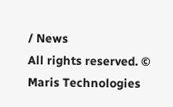/ News
All rights reserved. © Maris Technologies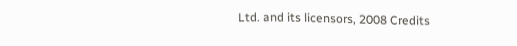Ltd. and its licensors, 2008 Credits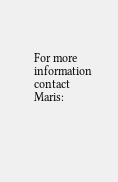For more information contact Maris: